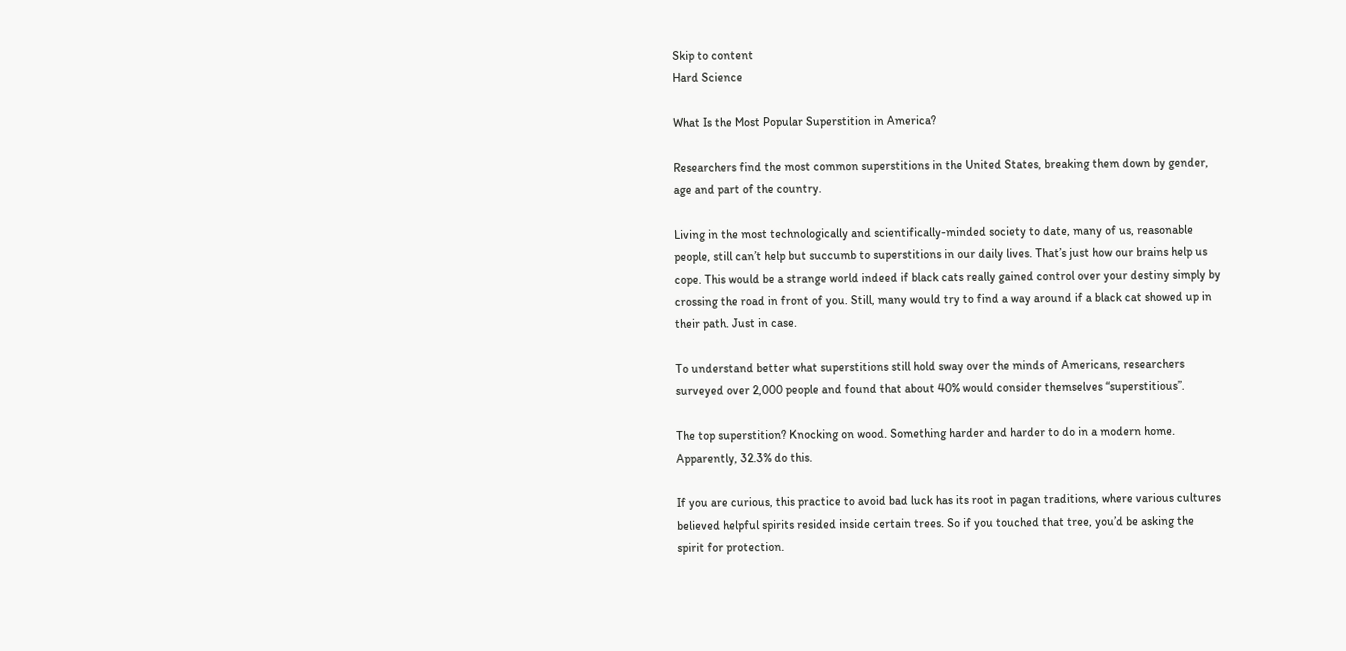Skip to content
Hard Science

What Is the Most Popular Superstition in America?

Researchers find the most common superstitions in the United States, breaking them down by gender, age and part of the country.

Living in the most technologically and scientifically-minded society to date, many of us, reasonable people, still can’t help but succumb to superstitions in our daily lives. That’s just how our brains help us cope. This would be a strange world indeed if black cats really gained control over your destiny simply by crossing the road in front of you. Still, many would try to find a way around if a black cat showed up in their path. Just in case.

To understand better what superstitions still hold sway over the minds of Americans, researchers surveyed over 2,000 people and found that about 40% would consider themselves “superstitious”.

The top superstition? Knocking on wood. Something harder and harder to do in a modern home.  Apparently, 32.3% do this.

If you are curious, this practice to avoid bad luck has its root in pagan traditions, where various cultures believed helpful spirits resided inside certain trees. So if you touched that tree, you’d be asking the spirit for protection.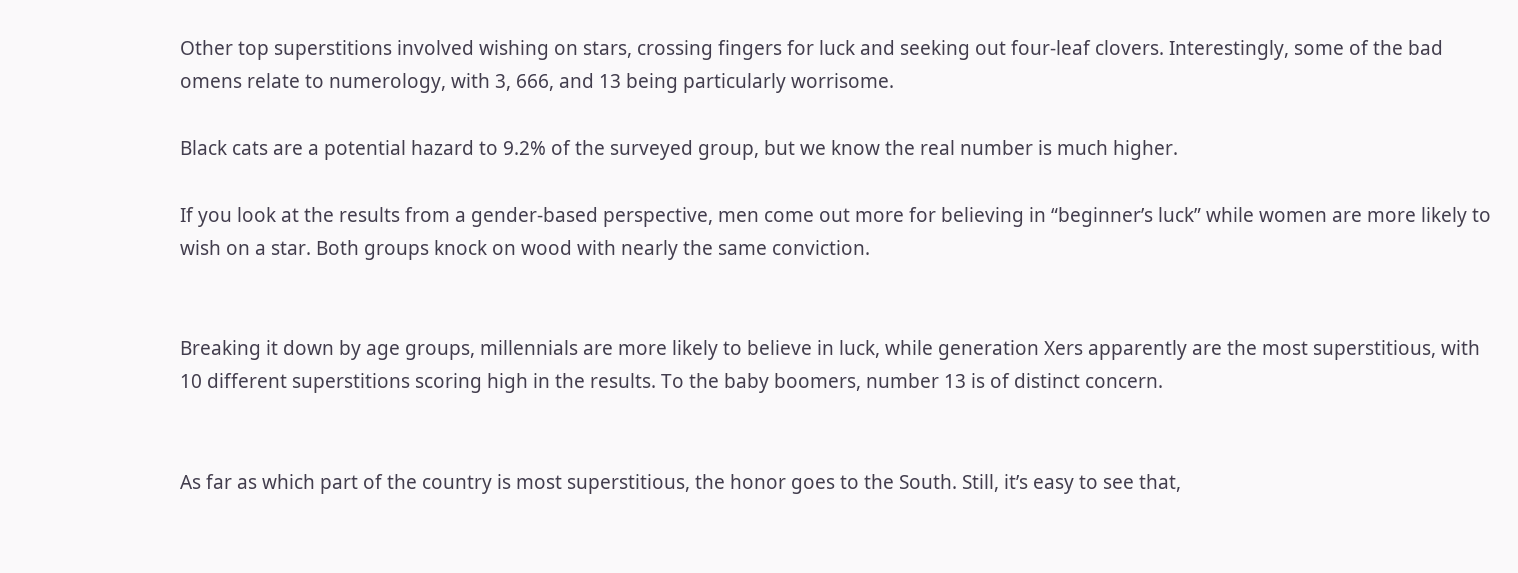Other top superstitions involved wishing on stars, crossing fingers for luck and seeking out four-leaf clovers. Interestingly, some of the bad omens relate to numerology, with 3, 666, and 13 being particularly worrisome.

Black cats are a potential hazard to 9.2% of the surveyed group, but we know the real number is much higher.

If you look at the results from a gender-based perspective, men come out more for believing in “beginner’s luck” while women are more likely to wish on a star. Both groups knock on wood with nearly the same conviction.


Breaking it down by age groups, millennials are more likely to believe in luck, while generation Xers apparently are the most superstitious, with 10 different superstitions scoring high in the results. To the baby boomers, number 13 is of distinct concern.


As far as which part of the country is most superstitious, the honor goes to the South. Still, it’s easy to see that,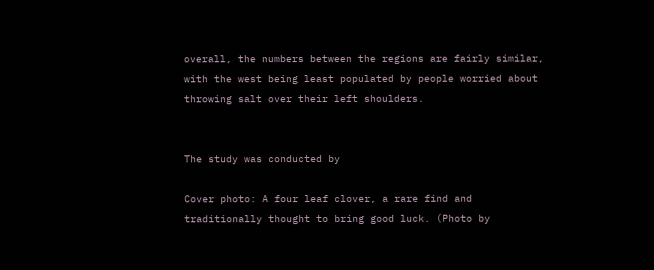overall, the numbers between the regions are fairly similar, with the west being least populated by people worried about throwing salt over their left shoulders.


The study was conducted by

Cover photo: A four leaf clover, a rare find and traditionally thought to bring good luck. (Photo by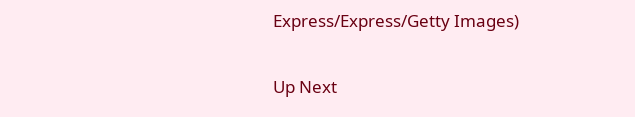Express/Express/Getty Images)


Up Next